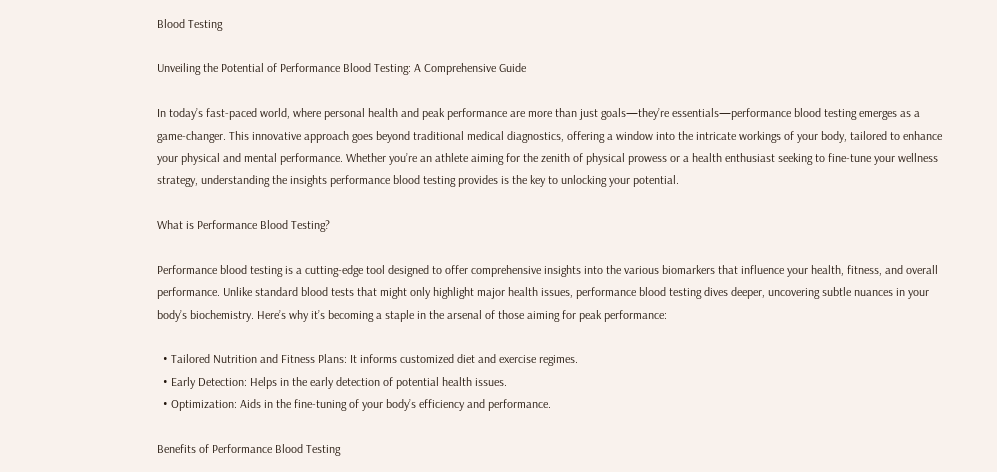Blood Testing

Unveiling the Potential of Performance Blood Testing: A Comprehensive Guide

In today’s fast-paced world, where personal health and peak performance are more than just goals—they’re essentials—performance blood testing emerges as a game-changer. This innovative approach goes beyond traditional medical diagnostics, offering a window into the intricate workings of your body, tailored to enhance your physical and mental performance. Whether you’re an athlete aiming for the zenith of physical prowess or a health enthusiast seeking to fine-tune your wellness strategy, understanding the insights performance blood testing provides is the key to unlocking your potential.

What is Performance Blood Testing?

Performance blood testing is a cutting-edge tool designed to offer comprehensive insights into the various biomarkers that influence your health, fitness, and overall performance. Unlike standard blood tests that might only highlight major health issues, performance blood testing dives deeper, uncovering subtle nuances in your body’s biochemistry. Here’s why it’s becoming a staple in the arsenal of those aiming for peak performance:

  • Tailored Nutrition and Fitness Plans: It informs customized diet and exercise regimes.
  • Early Detection: Helps in the early detection of potential health issues.
  • Optimization: Aids in the fine-tuning of your body’s efficiency and performance.

Benefits of Performance Blood Testing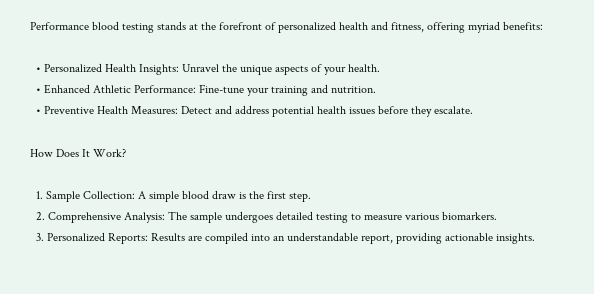Performance blood testing stands at the forefront of personalized health and fitness, offering myriad benefits:

  • Personalized Health Insights: Unravel the unique aspects of your health.
  • Enhanced Athletic Performance: Fine-tune your training and nutrition.
  • Preventive Health Measures: Detect and address potential health issues before they escalate.

How Does It Work?

  1. Sample Collection: A simple blood draw is the first step.
  2. Comprehensive Analysis: The sample undergoes detailed testing to measure various biomarkers.
  3. Personalized Reports: Results are compiled into an understandable report, providing actionable insights.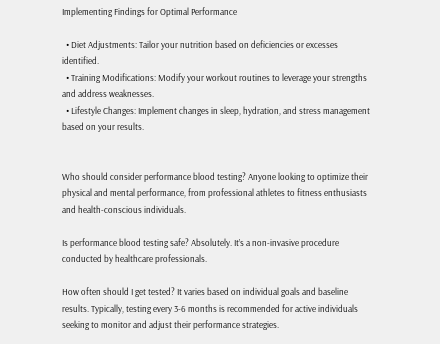Implementing Findings for Optimal Performance

  • Diet Adjustments: Tailor your nutrition based on deficiencies or excesses identified.
  • Training Modifications: Modify your workout routines to leverage your strengths and address weaknesses.
  • Lifestyle Changes: Implement changes in sleep, hydration, and stress management based on your results.


Who should consider performance blood testing? Anyone looking to optimize their physical and mental performance, from professional athletes to fitness enthusiasts and health-conscious individuals.

Is performance blood testing safe? Absolutely. It’s a non-invasive procedure conducted by healthcare professionals.

How often should I get tested? It varies based on individual goals and baseline results. Typically, testing every 3-6 months is recommended for active individuals seeking to monitor and adjust their performance strategies.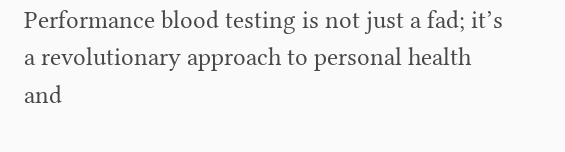Performance blood testing is not just a fad; it’s a revolutionary approach to personal health and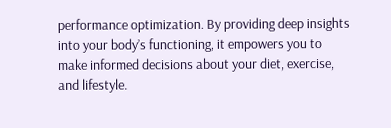performance optimization. By providing deep insights into your body’s functioning, it empowers you to make informed decisions about your diet, exercise, and lifestyle.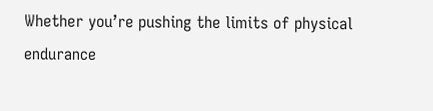Whether you’re pushing the limits of physical endurance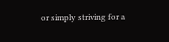or simply striving for a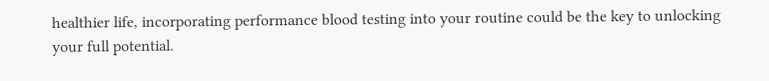healthier life, incorporating performance blood testing into your routine could be the key to unlocking your full potential.